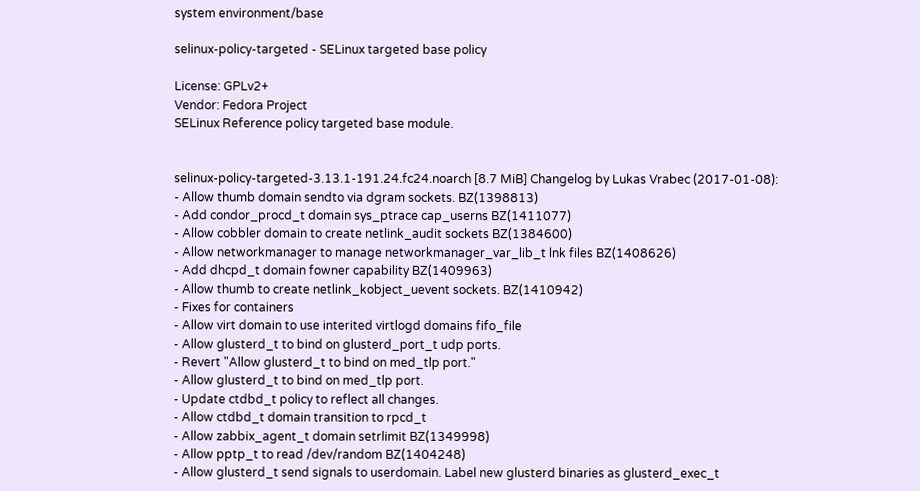system environment/base

selinux-policy-targeted - SELinux targeted base policy

License: GPLv2+
Vendor: Fedora Project
SELinux Reference policy targeted base module.


selinux-policy-targeted-3.13.1-191.24.fc24.noarch [8.7 MiB] Changelog by Lukas Vrabec (2017-01-08):
- Allow thumb domain sendto via dgram sockets. BZ(1398813)
- Add condor_procd_t domain sys_ptrace cap_userns BZ(1411077)
- Allow cobbler domain to create netlink_audit sockets BZ(1384600)
- Allow networkmanager to manage networkmanager_var_lib_t lnk files BZ(1408626)
- Add dhcpd_t domain fowner capability BZ(1409963)
- Allow thumb to create netlink_kobject_uevent sockets. BZ(1410942)
- Fixes for containers
- Allow virt domain to use interited virtlogd domains fifo_file
- Allow glusterd_t to bind on glusterd_port_t udp ports.
- Revert "Allow glusterd_t to bind on med_tlp port."
- Allow glusterd_t to bind on med_tlp port.
- Update ctdbd_t policy to reflect all changes.
- Allow ctdbd_t domain transition to rpcd_t
- Allow zabbix_agent_t domain setrlimit BZ(1349998)
- Allow pptp_t to read /dev/random BZ(1404248)
- Allow glusterd_t send signals to userdomain. Label new glusterd binaries as glusterd_exec_t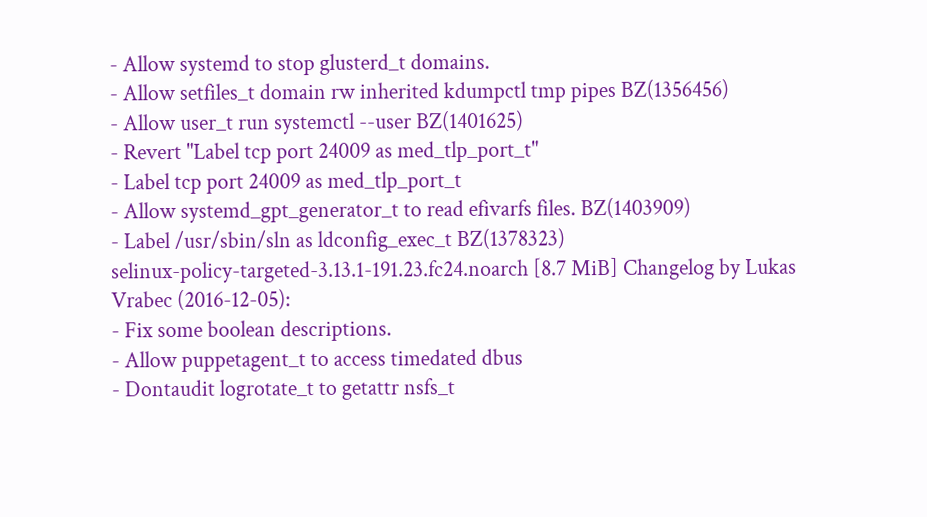- Allow systemd to stop glusterd_t domains.
- Allow setfiles_t domain rw inherited kdumpctl tmp pipes BZ(1356456)
- Allow user_t run systemctl --user BZ(1401625)
- Revert "Label tcp port 24009 as med_tlp_port_t"
- Label tcp port 24009 as med_tlp_port_t
- Allow systemd_gpt_generator_t to read efivarfs files. BZ(1403909)
- Label /usr/sbin/sln as ldconfig_exec_t BZ(1378323)
selinux-policy-targeted-3.13.1-191.23.fc24.noarch [8.7 MiB] Changelog by Lukas Vrabec (2016-12-05):
- Fix some boolean descriptions.
- Allow puppetagent_t to access timedated dbus
- Dontaudit logrotate_t to getattr nsfs_t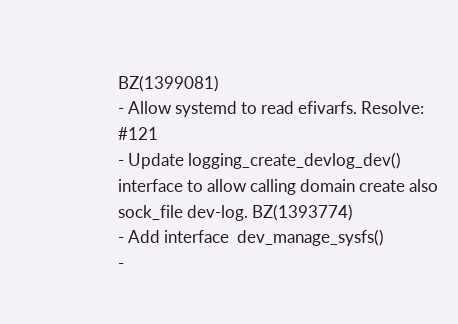BZ(1399081)
- Allow systemd to read efivarfs. Resolve: #121
- Update logging_create_devlog_dev() interface to allow calling domain create also sock_file dev-log. BZ(1393774)
- Add interface  dev_manage_sysfs()
-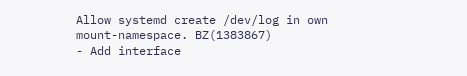Allow systemd create /dev/log in own mount-namespace. BZ(1383867)
- Add interface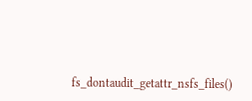fs_dontaudit_getattr_nsfs_files()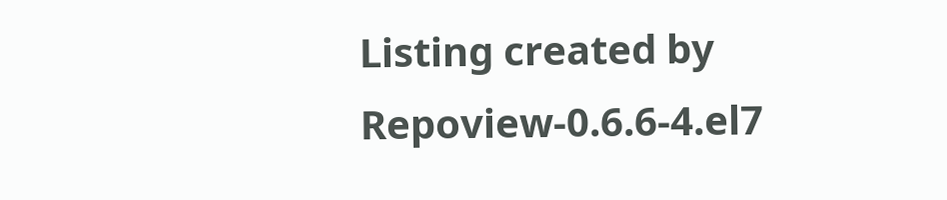Listing created by Repoview-0.6.6-4.el7